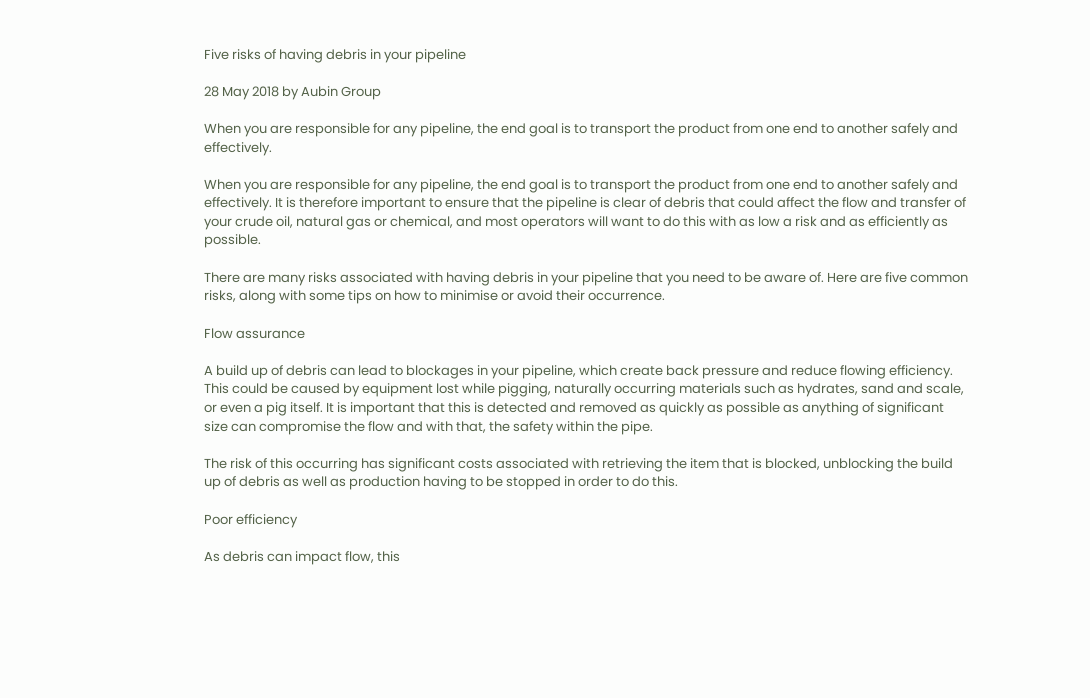Five risks of having debris in your pipeline

28 May 2018 by Aubin Group

When you are responsible for any pipeline, the end goal is to transport the product from one end to another safely and effectively.

When you are responsible for any pipeline, the end goal is to transport the product from one end to another safely and effectively. It is therefore important to ensure that the pipeline is clear of debris that could affect the flow and transfer of your crude oil, natural gas or chemical, and most operators will want to do this with as low a risk and as efficiently as possible.

There are many risks associated with having debris in your pipeline that you need to be aware of. Here are five common risks, along with some tips on how to minimise or avoid their occurrence.

Flow assurance

A build up of debris can lead to blockages in your pipeline, which create back pressure and reduce flowing efficiency. This could be caused by equipment lost while pigging, naturally occurring materials such as hydrates, sand and scale, or even a pig itself. It is important that this is detected and removed as quickly as possible as anything of significant size can compromise the flow and with that, the safety within the pipe.

The risk of this occurring has significant costs associated with retrieving the item that is blocked, unblocking the build up of debris as well as production having to be stopped in order to do this.

Poor efficiency

As debris can impact flow, this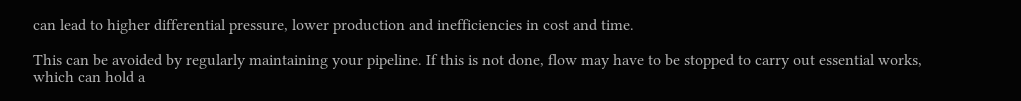can lead to higher differential pressure, lower production and inefficiencies in cost and time.

This can be avoided by regularly maintaining your pipeline. If this is not done, flow may have to be stopped to carry out essential works, which can hold a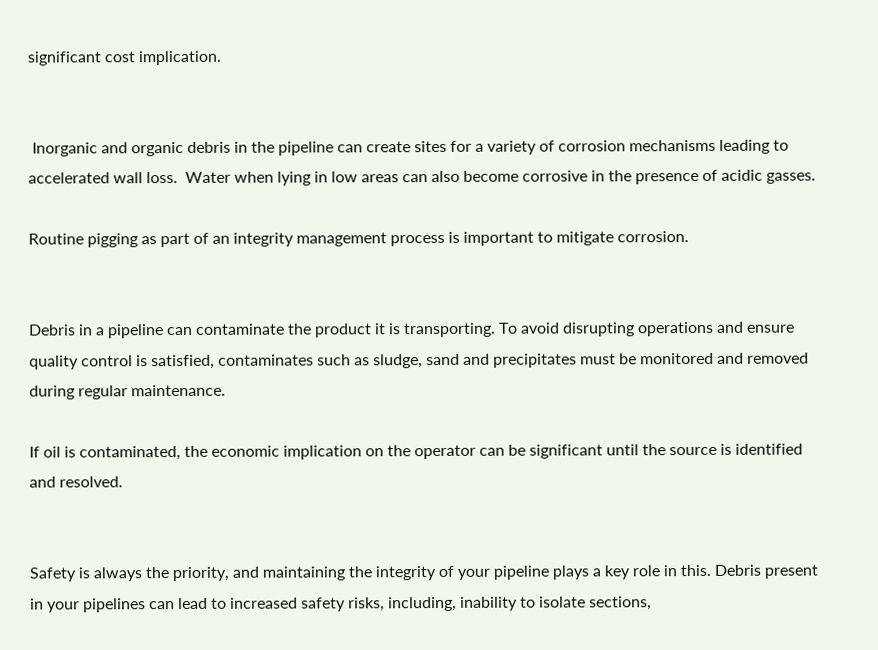significant cost implication.


 Inorganic and organic debris in the pipeline can create sites for a variety of corrosion mechanisms leading to accelerated wall loss.  Water when lying in low areas can also become corrosive in the presence of acidic gasses.

Routine pigging as part of an integrity management process is important to mitigate corrosion.


Debris in a pipeline can contaminate the product it is transporting. To avoid disrupting operations and ensure quality control is satisfied, contaminates such as sludge, sand and precipitates must be monitored and removed during regular maintenance.

If oil is contaminated, the economic implication on the operator can be significant until the source is identified and resolved.


Safety is always the priority, and maintaining the integrity of your pipeline plays a key role in this. Debris present in your pipelines can lead to increased safety risks, including, inability to isolate sections,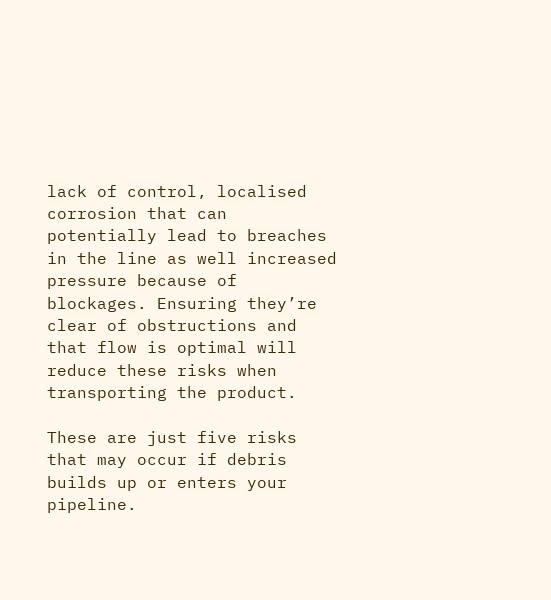lack of control, localised corrosion that can potentially lead to breaches in the line as well increased pressure because of blockages. Ensuring they’re clear of obstructions and that flow is optimal will reduce these risks when transporting the product.

These are just five risks that may occur if debris builds up or enters your pipeline.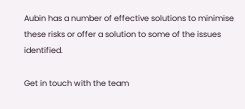Aubin has a number of effective solutions to minimise these risks or offer a solution to some of the issues identified.

Get in touch with the team